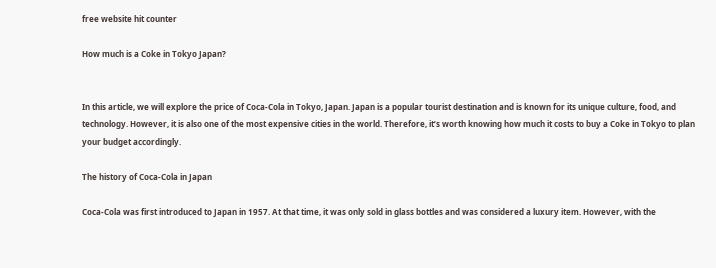free website hit counter

How much is a Coke in Tokyo Japan?


In this article, we will explore the price of Coca-Cola in Tokyo, Japan. Japan is a popular tourist destination and is known for its unique culture, food, and technology. However, it is also one of the most expensive cities in the world. Therefore, it’s worth knowing how much it costs to buy a Coke in Tokyo to plan your budget accordingly.

The history of Coca-Cola in Japan

Coca-Cola was first introduced to Japan in 1957. At that time, it was only sold in glass bottles and was considered a luxury item. However, with the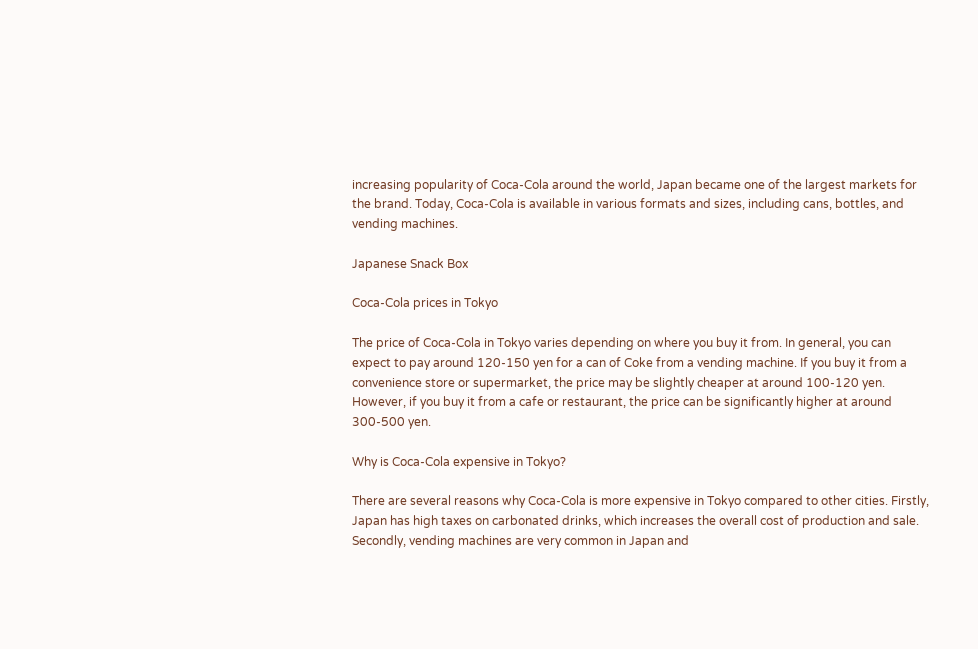increasing popularity of Coca-Cola around the world, Japan became one of the largest markets for the brand. Today, Coca-Cola is available in various formats and sizes, including cans, bottles, and vending machines.

Japanese Snack Box

Coca-Cola prices in Tokyo

The price of Coca-Cola in Tokyo varies depending on where you buy it from. In general, you can expect to pay around 120-150 yen for a can of Coke from a vending machine. If you buy it from a convenience store or supermarket, the price may be slightly cheaper at around 100-120 yen. However, if you buy it from a cafe or restaurant, the price can be significantly higher at around 300-500 yen.

Why is Coca-Cola expensive in Tokyo?

There are several reasons why Coca-Cola is more expensive in Tokyo compared to other cities. Firstly, Japan has high taxes on carbonated drinks, which increases the overall cost of production and sale. Secondly, vending machines are very common in Japan and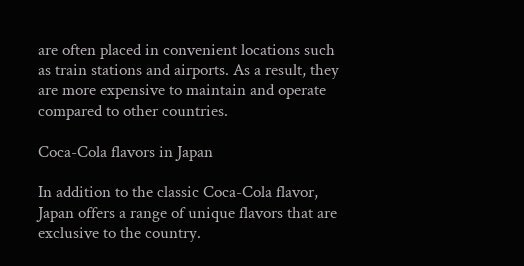are often placed in convenient locations such as train stations and airports. As a result, they are more expensive to maintain and operate compared to other countries.

Coca-Cola flavors in Japan

In addition to the classic Coca-Cola flavor, Japan offers a range of unique flavors that are exclusive to the country.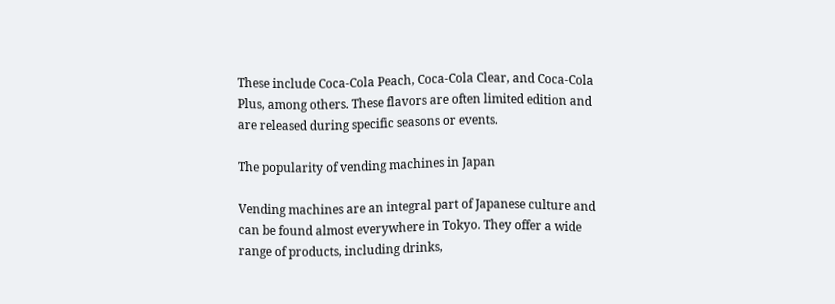These include Coca-Cola Peach, Coca-Cola Clear, and Coca-Cola Plus, among others. These flavors are often limited edition and are released during specific seasons or events.

The popularity of vending machines in Japan

Vending machines are an integral part of Japanese culture and can be found almost everywhere in Tokyo. They offer a wide range of products, including drinks,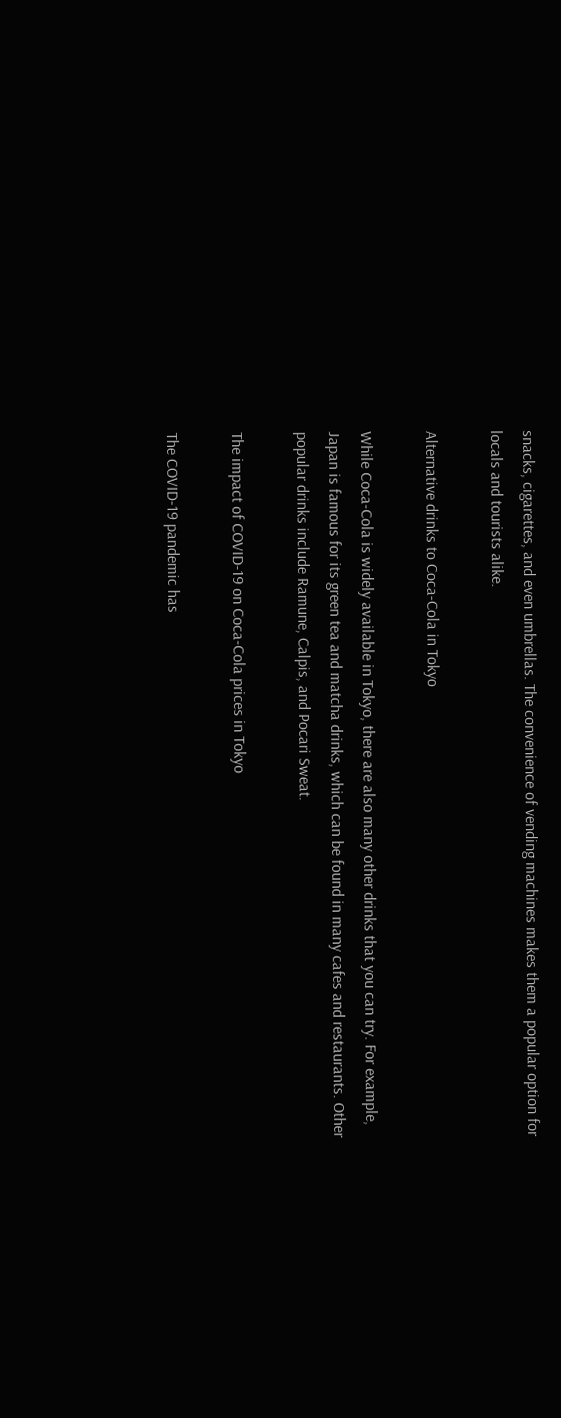snacks, cigarettes, and even umbrellas. The convenience of vending machines makes them a popular option for locals and tourists alike.

Alternative drinks to Coca-Cola in Tokyo

While Coca-Cola is widely available in Tokyo, there are also many other drinks that you can try. For example, Japan is famous for its green tea and matcha drinks, which can be found in many cafes and restaurants. Other popular drinks include Ramune, Calpis, and Pocari Sweat.

The impact of COVID-19 on Coca-Cola prices in Tokyo

The COVID-19 pandemic has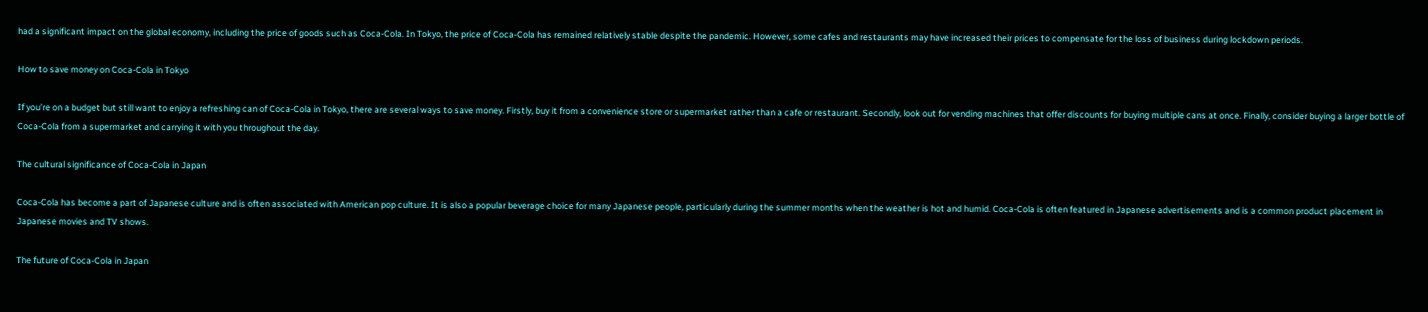had a significant impact on the global economy, including the price of goods such as Coca-Cola. In Tokyo, the price of Coca-Cola has remained relatively stable despite the pandemic. However, some cafes and restaurants may have increased their prices to compensate for the loss of business during lockdown periods.

How to save money on Coca-Cola in Tokyo

If you’re on a budget but still want to enjoy a refreshing can of Coca-Cola in Tokyo, there are several ways to save money. Firstly, buy it from a convenience store or supermarket rather than a cafe or restaurant. Secondly, look out for vending machines that offer discounts for buying multiple cans at once. Finally, consider buying a larger bottle of Coca-Cola from a supermarket and carrying it with you throughout the day.

The cultural significance of Coca-Cola in Japan

Coca-Cola has become a part of Japanese culture and is often associated with American pop culture. It is also a popular beverage choice for many Japanese people, particularly during the summer months when the weather is hot and humid. Coca-Cola is often featured in Japanese advertisements and is a common product placement in Japanese movies and TV shows.

The future of Coca-Cola in Japan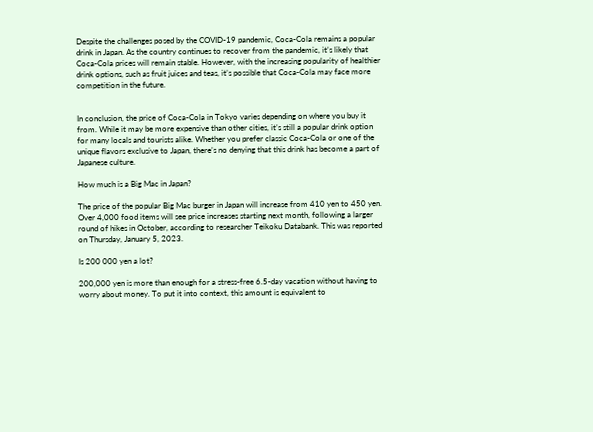Despite the challenges posed by the COVID-19 pandemic, Coca-Cola remains a popular drink in Japan. As the country continues to recover from the pandemic, it’s likely that Coca-Cola prices will remain stable. However, with the increasing popularity of healthier drink options, such as fruit juices and teas, it’s possible that Coca-Cola may face more competition in the future.


In conclusion, the price of Coca-Cola in Tokyo varies depending on where you buy it from. While it may be more expensive than other cities, it’s still a popular drink option for many locals and tourists alike. Whether you prefer classic Coca-Cola or one of the unique flavors exclusive to Japan, there’s no denying that this drink has become a part of Japanese culture.

How much is a Big Mac in Japan?

The price of the popular Big Mac burger in Japan will increase from 410 yen to 450 yen. Over 4,000 food items will see price increases starting next month, following a larger round of hikes in October, according to researcher Teikoku Databank. This was reported on Thursday, January 5, 2023.

Is 200 000 yen a lot?

200,000 yen is more than enough for a stress-free 6.5-day vacation without having to worry about money. To put it into context, this amount is equivalent to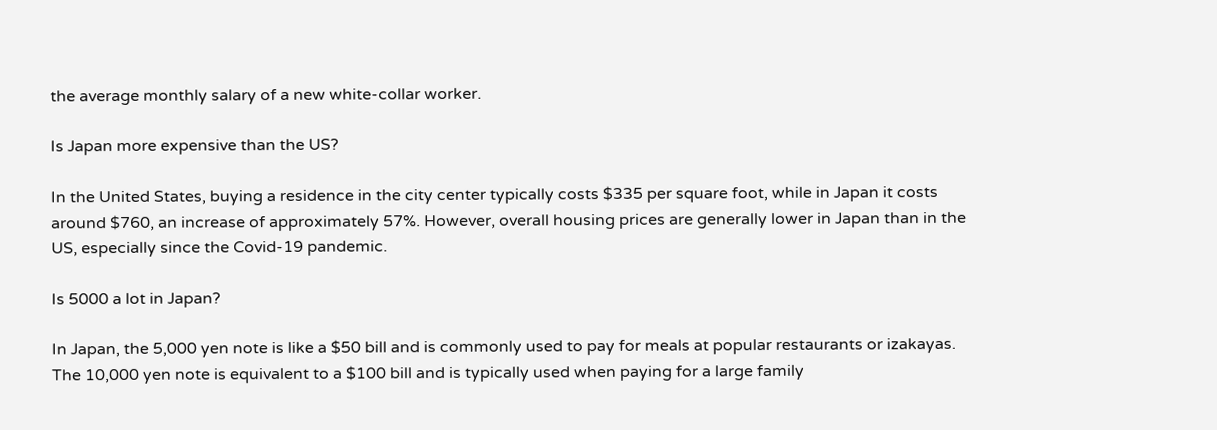the average monthly salary of a new white-collar worker.

Is Japan more expensive than the US?

In the United States, buying a residence in the city center typically costs $335 per square foot, while in Japan it costs around $760, an increase of approximately 57%. However, overall housing prices are generally lower in Japan than in the US, especially since the Covid-19 pandemic.

Is 5000 a lot in Japan?

In Japan, the 5,000 yen note is like a $50 bill and is commonly used to pay for meals at popular restaurants or izakayas. The 10,000 yen note is equivalent to a $100 bill and is typically used when paying for a large family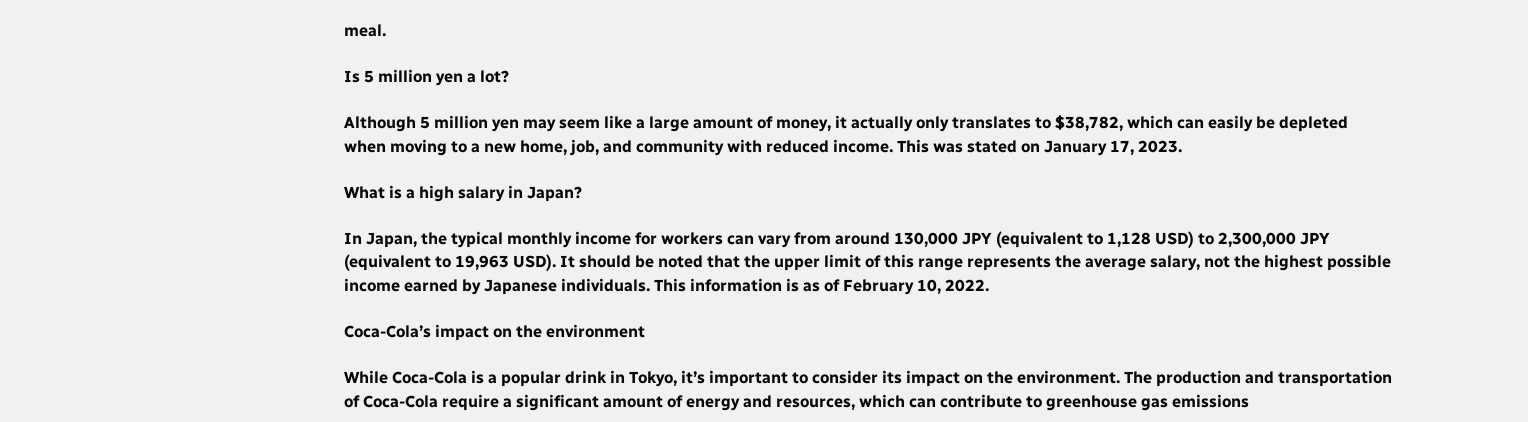meal.

Is 5 million yen a lot?

Although 5 million yen may seem like a large amount of money, it actually only translates to $38,782, which can easily be depleted when moving to a new home, job, and community with reduced income. This was stated on January 17, 2023.

What is a high salary in Japan?

In Japan, the typical monthly income for workers can vary from around 130,000 JPY (equivalent to 1,128 USD) to 2,300,000 JPY (equivalent to 19,963 USD). It should be noted that the upper limit of this range represents the average salary, not the highest possible income earned by Japanese individuals. This information is as of February 10, 2022.

Coca-Cola’s impact on the environment

While Coca-Cola is a popular drink in Tokyo, it’s important to consider its impact on the environment. The production and transportation of Coca-Cola require a significant amount of energy and resources, which can contribute to greenhouse gas emissions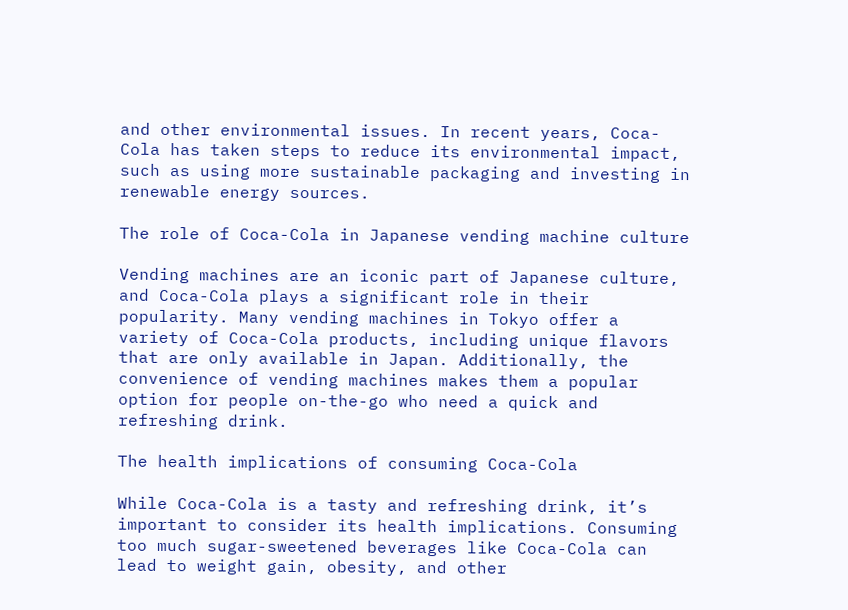and other environmental issues. In recent years, Coca-Cola has taken steps to reduce its environmental impact, such as using more sustainable packaging and investing in renewable energy sources.

The role of Coca-Cola in Japanese vending machine culture

Vending machines are an iconic part of Japanese culture, and Coca-Cola plays a significant role in their popularity. Many vending machines in Tokyo offer a variety of Coca-Cola products, including unique flavors that are only available in Japan. Additionally, the convenience of vending machines makes them a popular option for people on-the-go who need a quick and refreshing drink.

The health implications of consuming Coca-Cola

While Coca-Cola is a tasty and refreshing drink, it’s important to consider its health implications. Consuming too much sugar-sweetened beverages like Coca-Cola can lead to weight gain, obesity, and other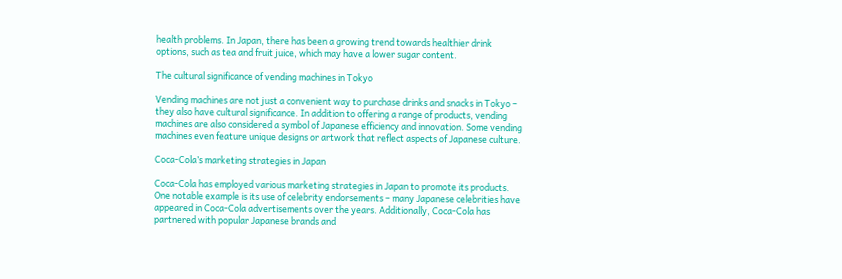health problems. In Japan, there has been a growing trend towards healthier drink options, such as tea and fruit juice, which may have a lower sugar content.

The cultural significance of vending machines in Tokyo

Vending machines are not just a convenient way to purchase drinks and snacks in Tokyo – they also have cultural significance. In addition to offering a range of products, vending machines are also considered a symbol of Japanese efficiency and innovation. Some vending machines even feature unique designs or artwork that reflect aspects of Japanese culture.

Coca-Cola’s marketing strategies in Japan

Coca-Cola has employed various marketing strategies in Japan to promote its products. One notable example is its use of celebrity endorsements – many Japanese celebrities have appeared in Coca-Cola advertisements over the years. Additionally, Coca-Cola has partnered with popular Japanese brands and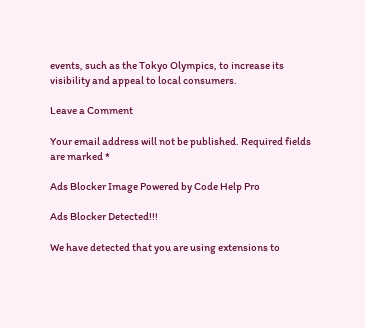events, such as the Tokyo Olympics, to increase its visibility and appeal to local consumers.

Leave a Comment

Your email address will not be published. Required fields are marked *

Ads Blocker Image Powered by Code Help Pro

Ads Blocker Detected!!!

We have detected that you are using extensions to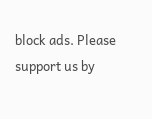block ads. Please support us by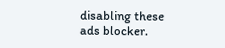disabling these ads blocker.